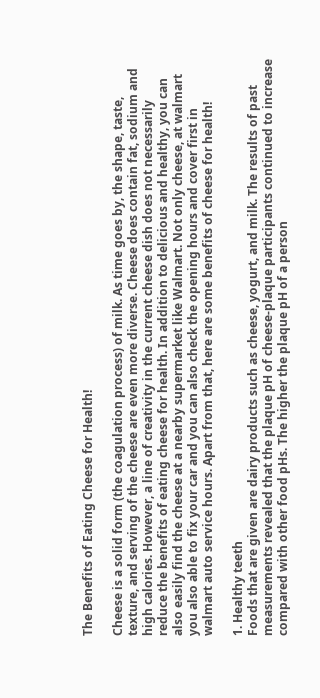The Benefits of Eating Cheese for Health!

Cheese is a solid form (the coagulation process) of milk. As time goes by, the shape, taste, texture, and serving of the cheese are even more diverse. Cheese does contain fat, sodium and high calories. However, a line of creativity in the current cheese dish does not necessarily reduce the benefits of eating cheese for health. In addition to delicious and healthy, you can also easily find the cheese at a nearby supermarket like Walmart. Not only cheese, at walmart you also able to fix your car and you can also check the opening hours and cover first in walmart auto service hours. Apart from that, here are some benefits of cheese for health!

1. Healthy teeth
Foods that are given are dairy products such as cheese, yogurt, and milk. The results of past measurements revealed that the plaque pH of cheese-plaque participants continued to increase compared with other food pHs. The higher the plaque pH of a person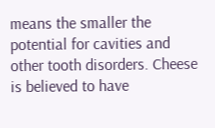means the smaller the potential for cavities and other tooth disorders. Cheese is believed to have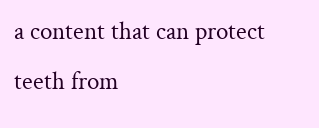a content that can protect teeth from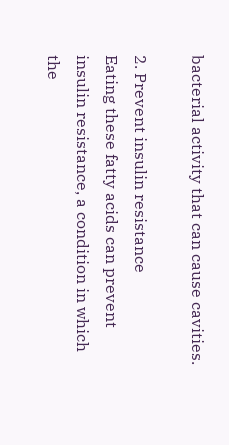bacterial activity that can cause cavities.

2. Prevent insulin resistance
Eating these fatty acids can prevent insulin resistance, a condition in which the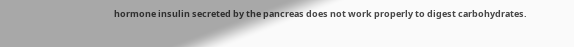hormone insulin secreted by the pancreas does not work properly to digest carbohydrates.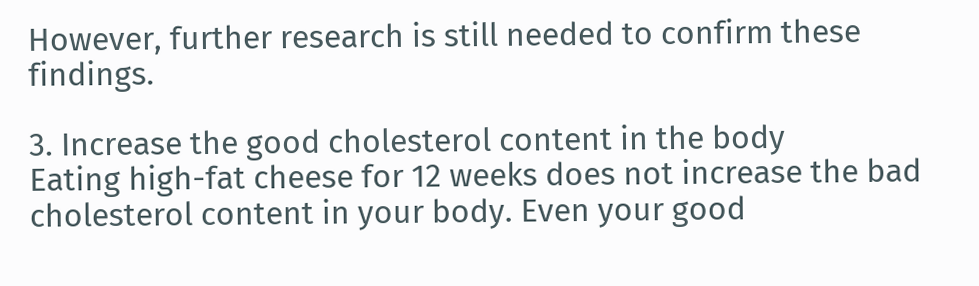However, further research is still needed to confirm these findings.

3. Increase the good cholesterol content in the body
Eating high-fat cheese for 12 weeks does not increase the bad cholesterol content in your body. Even your good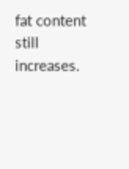fat content still increases.